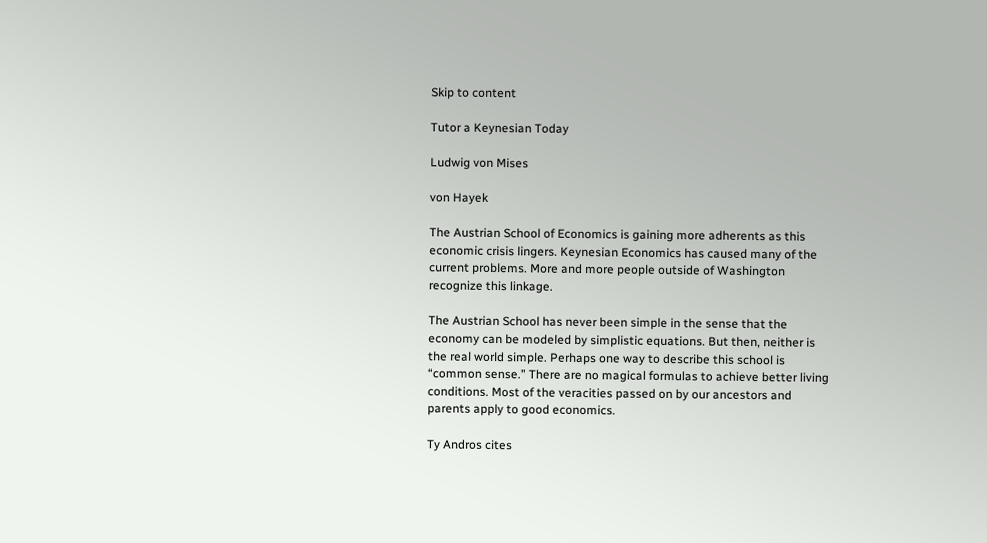Skip to content

Tutor a Keynesian Today

Ludwig von Mises

von Hayek

The Austrian School of Economics is gaining more adherents as this economic crisis lingers. Keynesian Economics has caused many of the current problems. More and more people outside of Washington recognize this linkage.

The Austrian School has never been simple in the sense that the economy can be modeled by simplistic equations. But then, neither is the real world simple. Perhaps one way to describe this school is “common sense.” There are no magical formulas to achieve better living conditions. Most of the veracities passed on by our ancestors and parents apply to good economics.

Ty Andros cites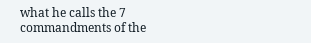what he calls the 7 commandments of the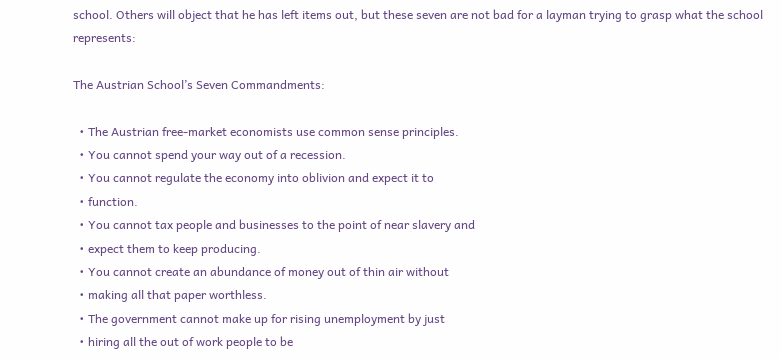school. Others will object that he has left items out, but these seven are not bad for a layman trying to grasp what the school represents:

The Austrian School’s Seven Commandments:

  • The Austrian free-market economists use common sense principles.
  • You cannot spend your way out of a recession.
  • You cannot regulate the economy into oblivion and expect it to
  • function.
  • You cannot tax people and businesses to the point of near slavery and
  • expect them to keep producing.
  • You cannot create an abundance of money out of thin air without
  • making all that paper worthless.
  • The government cannot make up for rising unemployment by just
  • hiring all the out of work people to be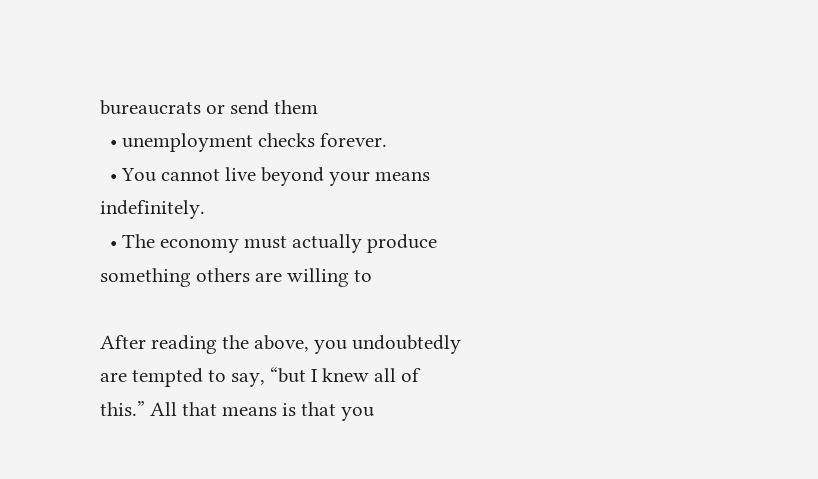bureaucrats or send them
  • unemployment checks forever.
  • You cannot live beyond your means indefinitely.
  • The economy must actually produce something others are willing to

After reading the above, you undoubtedly are tempted to say, “but I knew all of this.” All that means is that you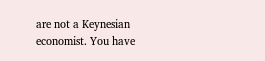are not a Keynesian economist. You have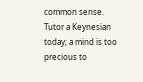common sense. Tutor a Keynesian today; a mind is too precious to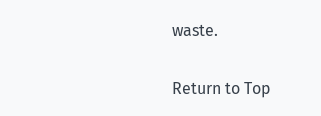waste.

Return to Top